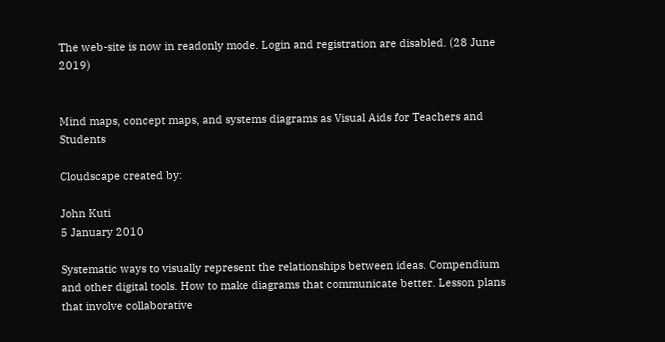The web-site is now in readonly mode. Login and registration are disabled. (28 June 2019)


Mind maps, concept maps, and systems diagrams as Visual Aids for Teachers and Students

Cloudscape created by:

John Kuti
5 January 2010

Systematic ways to visually represent the relationships between ideas. Compendium and other digital tools. How to make diagrams that communicate better. Lesson plans that involve collaborative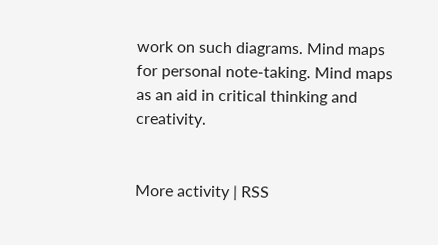work on such diagrams. Mind maps for personal note-taking. Mind maps as an aid in critical thinking and creativity.


More activity | RSS